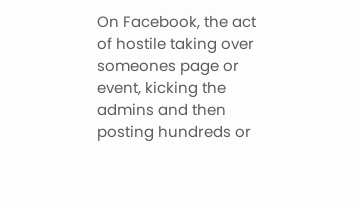On Facebook, the act of hostile taking over someones page or event, kicking the admins and then posting hundreds or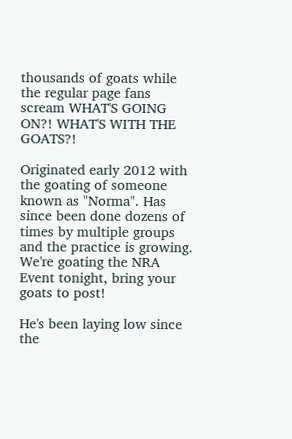thousands of goats while the regular page fans scream WHAT'S GOING ON?! WHAT'S WITH THE GOATS?!

Originated early 2012 with the goating of someone known as "Norma". Has since been done dozens of times by multiple groups and the practice is growing.
We're goating the NRA Event tonight, bring your goats to post!

He's been laying low since the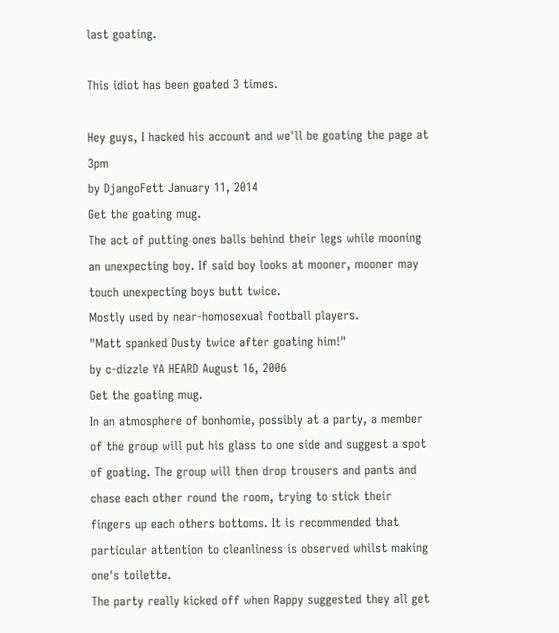last goating.

This idiot has been goated 3 times.

Hey guys, I hacked his account and we'll be goating the page at 3pm
by DjangoFett January 11, 2014
Get the goating mug.
The act of putting ones balls behind their legs while mooning an unexpecting boy. If said boy looks at mooner, mooner may touch unexpecting boys butt twice.
Mostly used by near-homosexual football players.
"Matt spanked Dusty twice after goating him!"
by c-dizzle YA HEARD August 16, 2006
Get the goating mug.
In an atmosphere of bonhomie, possibly at a party, a member of the group will put his glass to one side and suggest a spot of goating. The group will then drop trousers and pants and chase each other round the room, trying to stick their fingers up each others bottoms. It is recommended that particular attention to cleanliness is observed whilst making one's toilette.
The party really kicked off when Rappy suggested they all get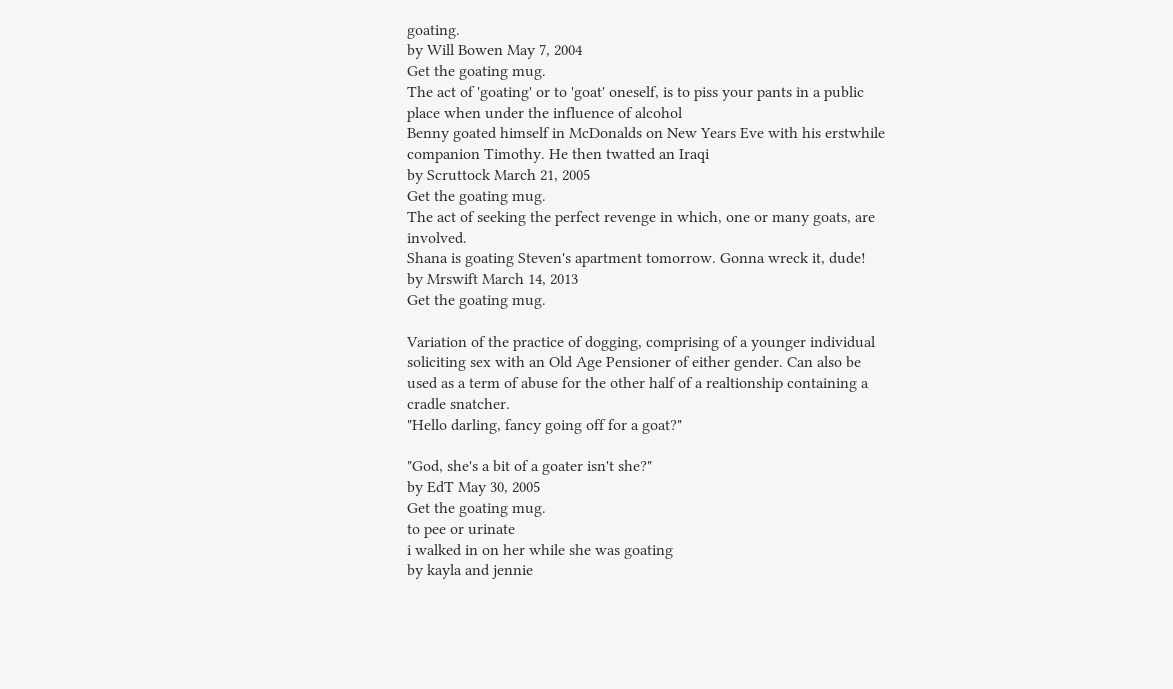goating.
by Will Bowen May 7, 2004
Get the goating mug.
The act of 'goating' or to 'goat' oneself, is to piss your pants in a public place when under the influence of alcohol
Benny goated himself in McDonalds on New Years Eve with his erstwhile companion Timothy. He then twatted an Iraqi
by Scruttock March 21, 2005
Get the goating mug.
The act of seeking the perfect revenge in which, one or many goats, are involved.
Shana is goating Steven's apartment tomorrow. Gonna wreck it, dude!
by Mrswift March 14, 2013
Get the goating mug.

Variation of the practice of dogging, comprising of a younger individual soliciting sex with an Old Age Pensioner of either gender. Can also be used as a term of abuse for the other half of a realtionship containing a cradle snatcher.
"Hello darling, fancy going off for a goat?"

"God, she's a bit of a goater isn't she?"
by EdT May 30, 2005
Get the goating mug.
to pee or urinate
i walked in on her while she was goating
by kayla and jennie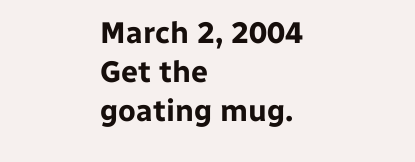March 2, 2004
Get the goating mug.